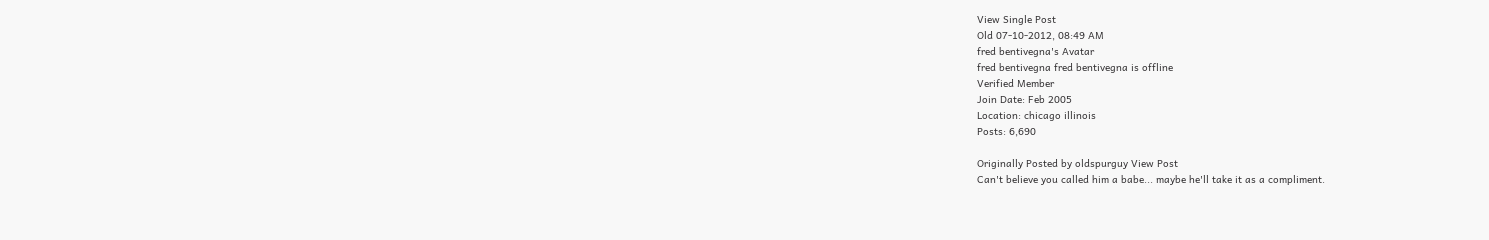View Single Post
Old 07-10-2012, 08:49 AM
fred bentivegna's Avatar
fred bentivegna fred bentivegna is offline
Verified Member
Join Date: Feb 2005
Location: chicago illinois
Posts: 6,690

Originally Posted by oldspurguy View Post
Can't believe you called him a babe... maybe he'll take it as a compliment.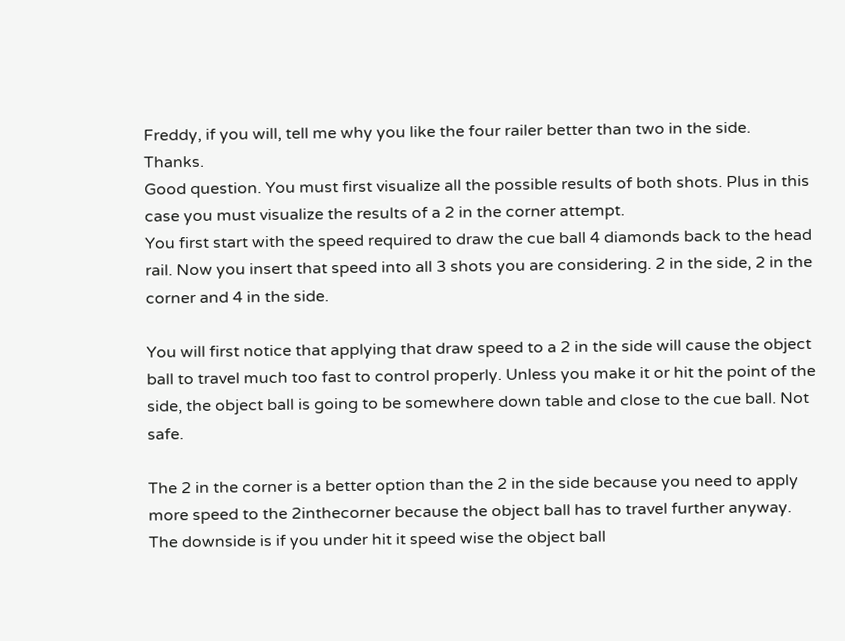Freddy, if you will, tell me why you like the four railer better than two in the side. Thanks.
Good question. You must first visualize all the possible results of both shots. Plus in this case you must visualize the results of a 2 in the corner attempt.
You first start with the speed required to draw the cue ball 4 diamonds back to the head rail. Now you insert that speed into all 3 shots you are considering. 2 in the side, 2 in the corner and 4 in the side.

You will first notice that applying that draw speed to a 2 in the side will cause the object ball to travel much too fast to control properly. Unless you make it or hit the point of the side, the object ball is going to be somewhere down table and close to the cue ball. Not safe.

The 2 in the corner is a better option than the 2 in the side because you need to apply more speed to the 2inthecorner because the object ball has to travel further anyway. The downside is if you under hit it speed wise the object ball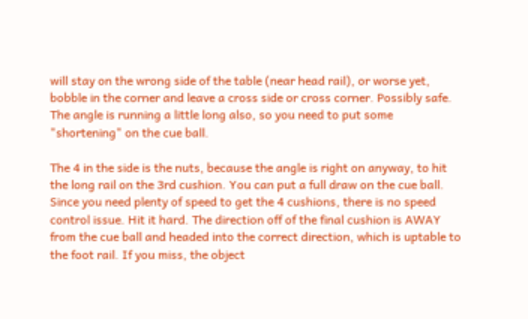will stay on the wrong side of the table (near head rail), or worse yet, bobble in the corner and leave a cross side or cross corner. Possibly safe. The angle is running a little long also, so you need to put some "shortening" on the cue ball.

The 4 in the side is the nuts, because the angle is right on anyway, to hit the long rail on the 3rd cushion. You can put a full draw on the cue ball. Since you need plenty of speed to get the 4 cushions, there is no speed control issue. Hit it hard. The direction off of the final cushion is AWAY from the cue ball and headed into the correct direction, which is uptable to the foot rail. If you miss, the object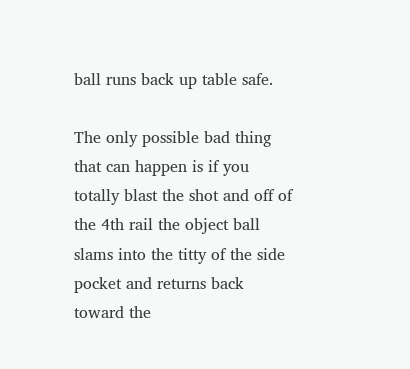ball runs back up table safe.

The only possible bad thing that can happen is if you totally blast the shot and off of the 4th rail the object ball slams into the titty of the side pocket and returns back toward the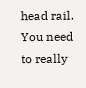head rail. You need to really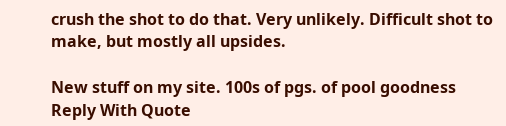crush the shot to do that. Very unlikely. Difficult shot to make, but mostly all upsides.

New stuff on my site. 100s of pgs. of pool goodness
Reply With Quote